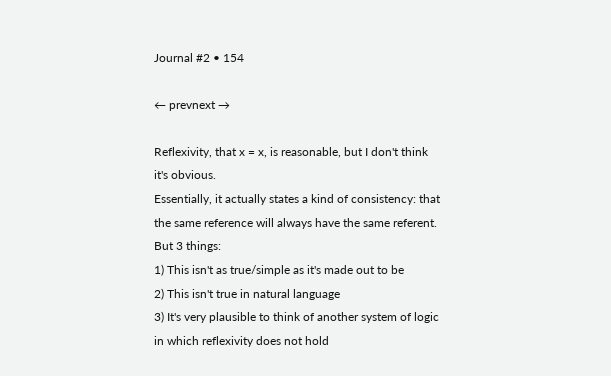Journal #2 • 154

← prevnext →

Reflexivity, that x = x, is reasonable, but I don't think it's obvious.
Essentially, it actually states a kind of consistency: that the same reference will always have the same referent.
But 3 things:
1) This isn't as true/simple as it's made out to be
2) This isn't true in natural language
3) It's very plausible to think of another system of logic in which reflexivity does not hold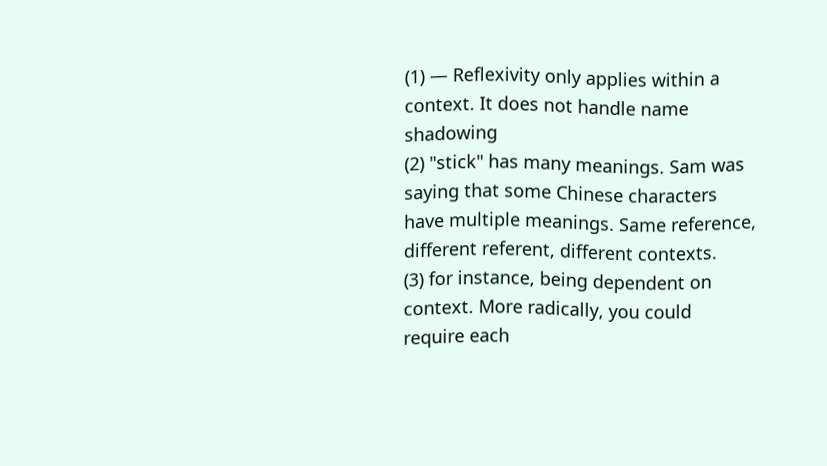(1) — Reflexivity only applies within a context. It does not handle name shadowing
(2) "stick" has many meanings. Sam was saying that some Chinese characters have multiple meanings. Same reference, different referent, different contexts.
(3) for instance, being dependent on context. More radically, you could require each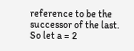reference to be the successor of the last. So let a = 2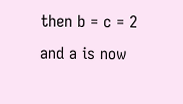then b = c = 2 and a is now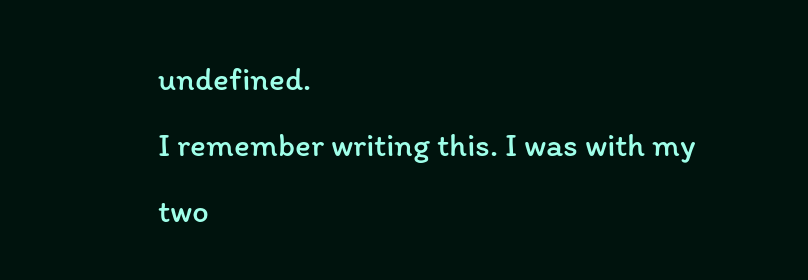undefined.
I remember writing this. I was with my two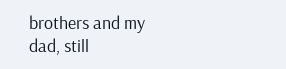brothers and my dad, still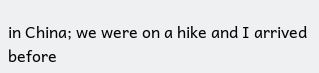in China; we were on a hike and I arrived before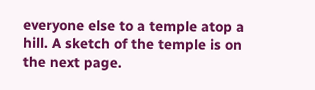everyone else to a temple atop a hill. A sketch of the temple is on the next page.